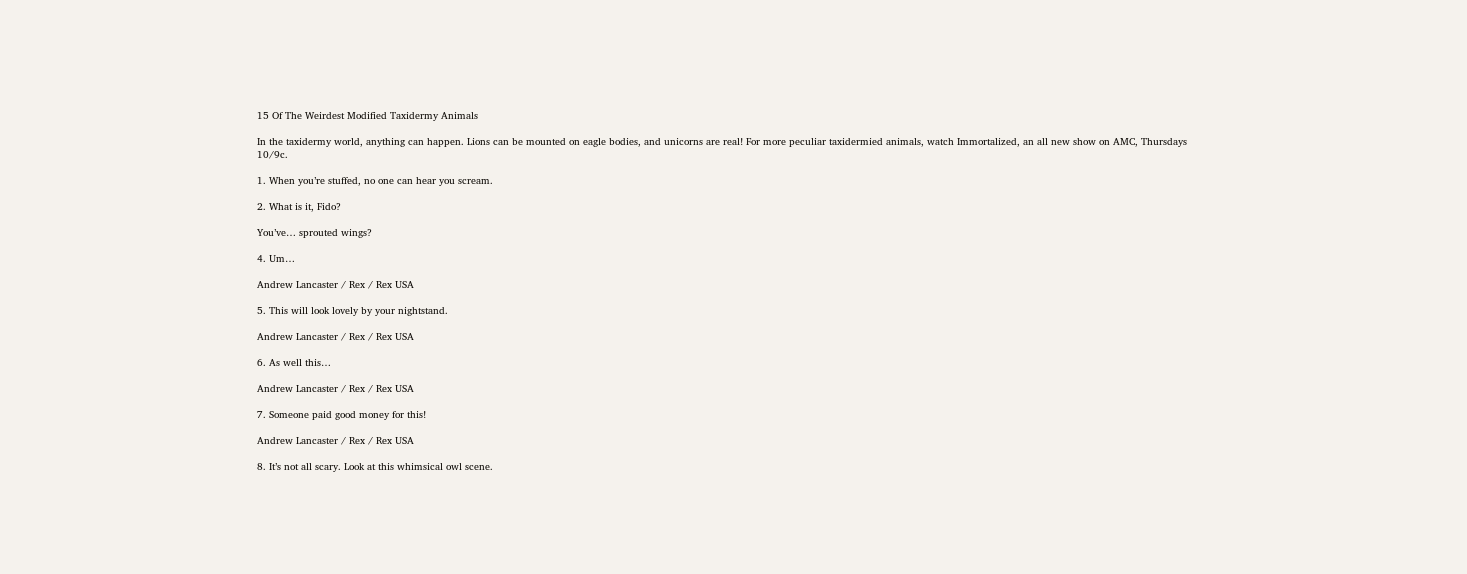15 Of The Weirdest Modified Taxidermy Animals

In the taxidermy world, anything can happen. Lions can be mounted on eagle bodies, and unicorns are real! For more peculiar taxidermied animals, watch Immortalized, an all new show on AMC, Thursdays 10/9c.

1. When you’re stuffed, no one can hear you scream.

2. What is it, Fido?

You’ve… sprouted wings?

4. Um…

Andrew Lancaster / Rex / Rex USA

5. This will look lovely by your nightstand.

Andrew Lancaster / Rex / Rex USA

6. As well this…

Andrew Lancaster / Rex / Rex USA

7. Someone paid good money for this!

Andrew Lancaster / Rex / Rex USA

8. It’s not all scary. Look at this whimsical owl scene.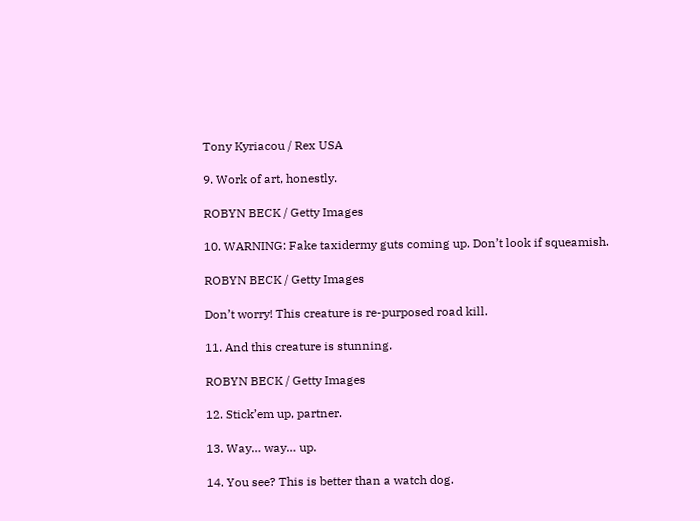Tony Kyriacou / Rex USA

9. Work of art, honestly.

ROBYN BECK / Getty Images

10. WARNING: Fake taxidermy guts coming up. Don’t look if squeamish.

ROBYN BECK / Getty Images

Don’t worry! This creature is re-purposed road kill.

11. And this creature is stunning.

ROBYN BECK / Getty Images

12. Stick’em up, partner.

13. Way… way… up.

14. You see? This is better than a watch dog.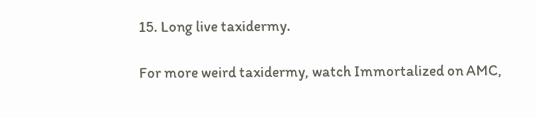15. Long live taxidermy.

For more weird taxidermy, watch Immortalized on AMC,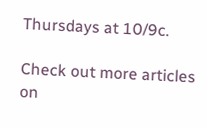Thursdays at 10/9c.

Check out more articles on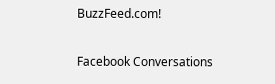BuzzFeed.com!

Facebook Conversations